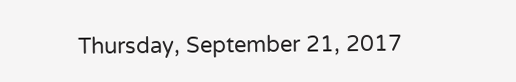Thursday, September 21, 2017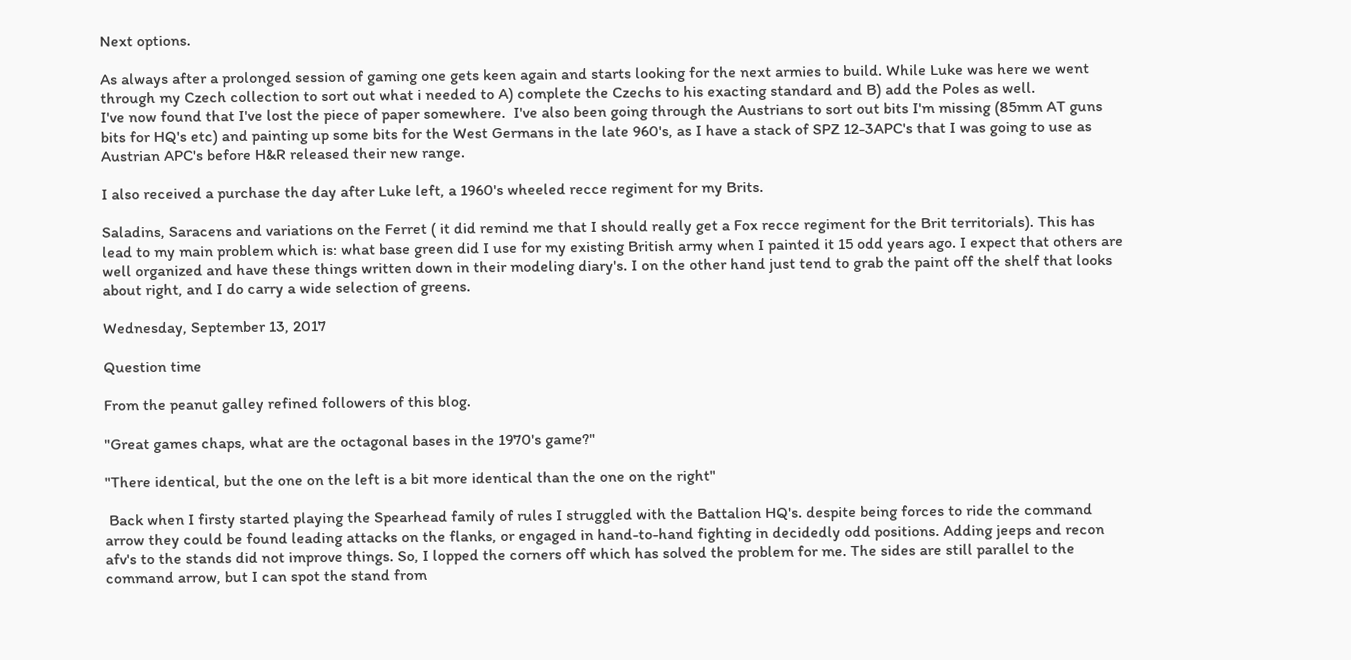Next options.

As always after a prolonged session of gaming one gets keen again and starts looking for the next armies to build. While Luke was here we went through my Czech collection to sort out what i needed to A) complete the Czechs to his exacting standard and B) add the Poles as well.
I've now found that I've lost the piece of paper somewhere.  I've also been going through the Austrians to sort out bits I'm missing (85mm AT guns bits for HQ's etc) and painting up some bits for the West Germans in the late 960's, as I have a stack of SPZ 12-3APC's that I was going to use as Austrian APC's before H&R released their new range.

I also received a purchase the day after Luke left, a 1960's wheeled recce regiment for my Brits.

Saladins, Saracens and variations on the Ferret ( it did remind me that I should really get a Fox recce regiment for the Brit territorials). This has lead to my main problem which is: what base green did I use for my existing British army when I painted it 15 odd years ago. I expect that others are well organized and have these things written down in their modeling diary's. I on the other hand just tend to grab the paint off the shelf that looks about right, and I do carry a wide selection of greens.

Wednesday, September 13, 2017

Question time

From the peanut galley refined followers of this blog.

"Great games chaps, what are the octagonal bases in the 1970's game?"

"There identical, but the one on the left is a bit more identical than the one on the right"

 Back when I firsty started playing the Spearhead family of rules I struggled with the Battalion HQ's. despite being forces to ride the command arrow they could be found leading attacks on the flanks, or engaged in hand-to-hand fighting in decidedly odd positions. Adding jeeps and recon afv's to the stands did not improve things. So, I lopped the corners off which has solved the problem for me. The sides are still parallel to the command arrow, but I can spot the stand from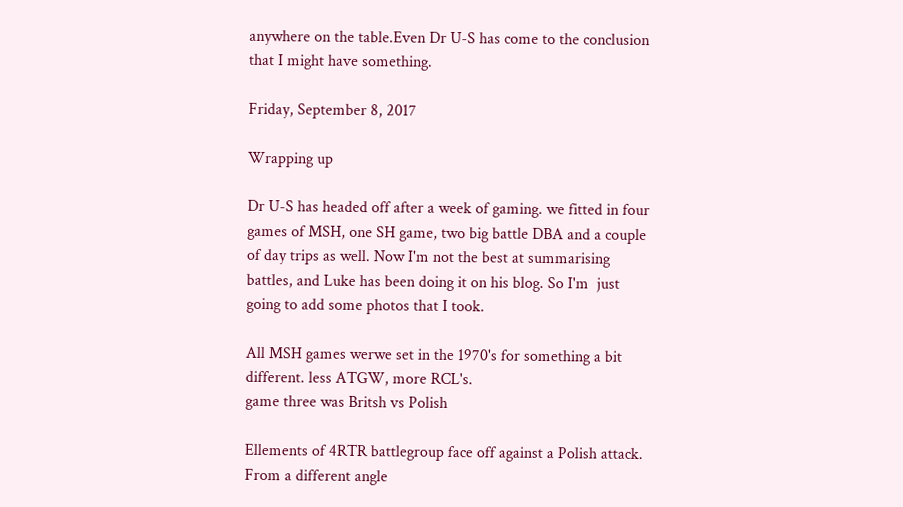anywhere on the table.Even Dr U-S has come to the conclusion that I might have something.

Friday, September 8, 2017

Wrapping up

Dr U-S has headed off after a week of gaming. we fitted in four games of MSH, one SH game, two big battle DBA and a couple of day trips as well. Now I'm not the best at summarising battles, and Luke has been doing it on his blog. So I'm  just going to add some photos that I took.

All MSH games werwe set in the 1970's for something a bit different. less ATGW, more RCL's.
game three was Britsh vs Polish

Ellements of 4RTR battlegroup face off against a Polish attack.
From a different angle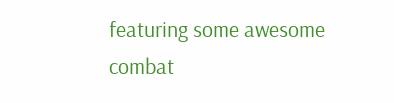featuring some awesome combat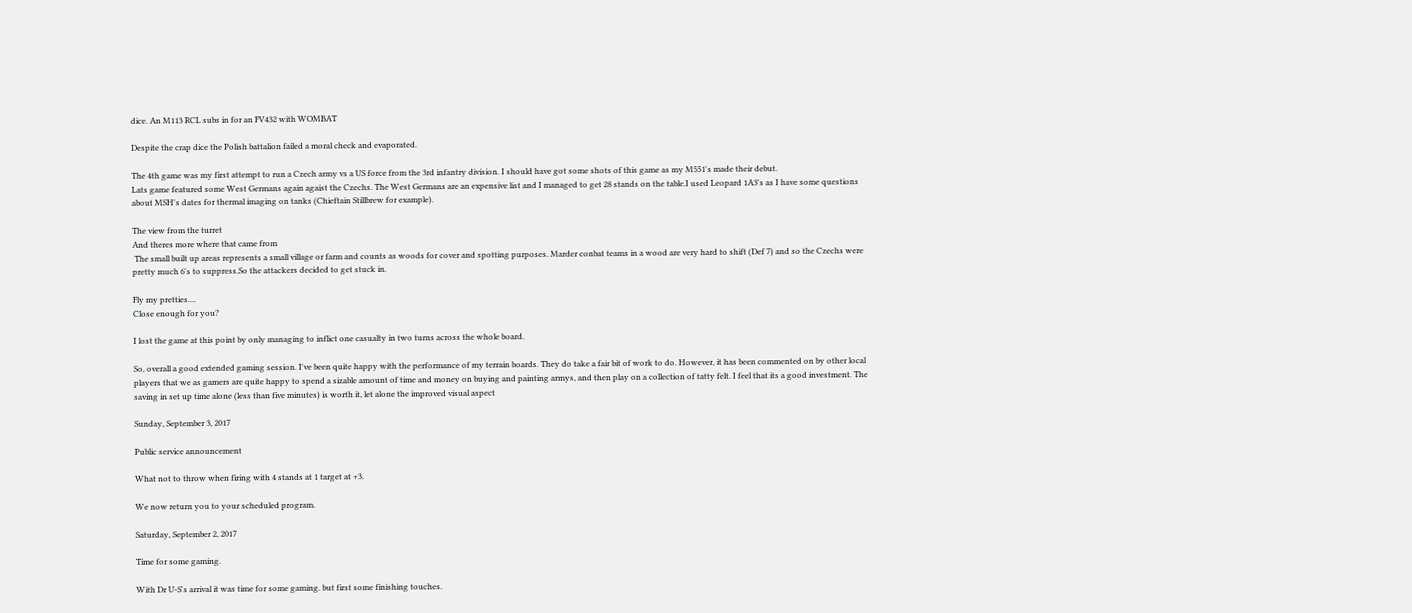dice. An M113 RCL subs in for an FV432 with WOMBAT

Despite the crap dice the Polish battalion failed a moral check and evaporated.

The 4th game was my first attempt to run a Czech army vs a US force from the 3rd infantry division. I should have got some shots of this game as my M551's made their debut.
Lats game featured some West Germans again agaist the Czechs. The West Germans are an expensive list and I managed to get 28 stands on the table.I used Leopard 1A3's as I have some questions about MSH's dates for thermal imaging on tanks (Chieftain Stillbrew for example).

The view from the turret
And theres more where that came from
 The small built up areas represents a small village or farm and counts as woods for cover and spotting purposes. Marder conbat teams in a wood are very hard to shift (Def 7) and so the Czechs were pretty much 6's to suppress.So the attackers decided to get stuck in.

Fly my pretties....
Close enough for you?

I lost the game at this point by only managing to inflict one casualty in two turns across the whole board.

So, overall a good extended gaming session. I've been quite happy with the performance of my terrain boards. They do take a fair bit of work to do. However, it has been commented on by other local players that we as gamers are quite happy to spend a sizable amount of time and money on buying and painting armys, and then play on a collection of tatty felt. I feel that its a good investment. The saving in set up time alone (less than five minutes) is worth it, let alone the improved visual aspect

Sunday, September 3, 2017

Public service announcement

What not to throw when firing with 4 stands at 1 target at +3.

We now return you to your scheduled program.

Saturday, September 2, 2017

Time for some gaming.

With Dr U-S's arrival it was time for some gaming. but first some finishing touches.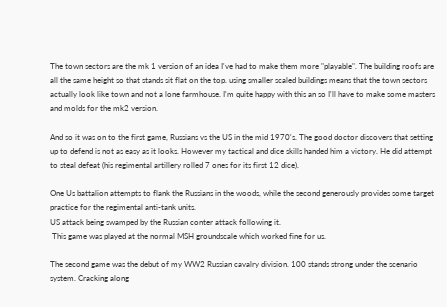The town sectors are the mk 1 version of an idea I've had to make them more "playable". The building roofs are all the same height so that stands sit flat on the top. using smaller scaled buildings means that the town sectors actually look like town and not a lone farmhouse. I'm quite happy with this an so I'll have to make some masters and molds for the mk2 version.

And so it was on to the first game, Russians vs the US in the mid 1970's. The good doctor discovers that setting up to defend is not as easy as it looks. However my tactical and dice skills handed him a victory. He did attempt to steal defeat (his regimental artillery rolled 7 ones for its first 12 dice).

One Us battalion attempts to flank the Russians in the woods, while the second generously provides some target practice for the regimental anti-tank units.
US attack being swamped by the Russian conter attack following it.
 This game was played at the normal MSH groundscale which worked fine for us.

The second game was the debut of my WW2 Russian cavalry division. 100 stands strong under the scenario system. Cracking along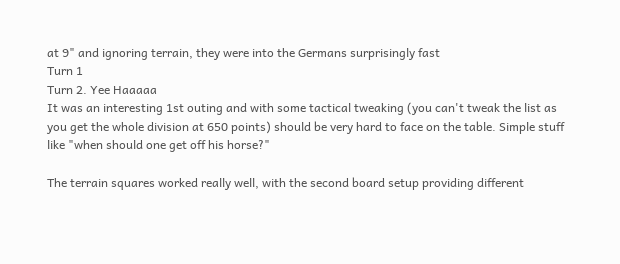at 9" and ignoring terrain, they were into the Germans surprisingly fast
Turn 1
Turn 2. Yee Haaaaa
It was an interesting 1st outing and with some tactical tweaking (you can't tweak the list as you get the whole division at 650 points) should be very hard to face on the table. Simple stuff like "when should one get off his horse?"

The terrain squares worked really well, with the second board setup providing different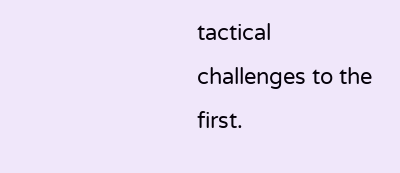tactical challenges to the first.